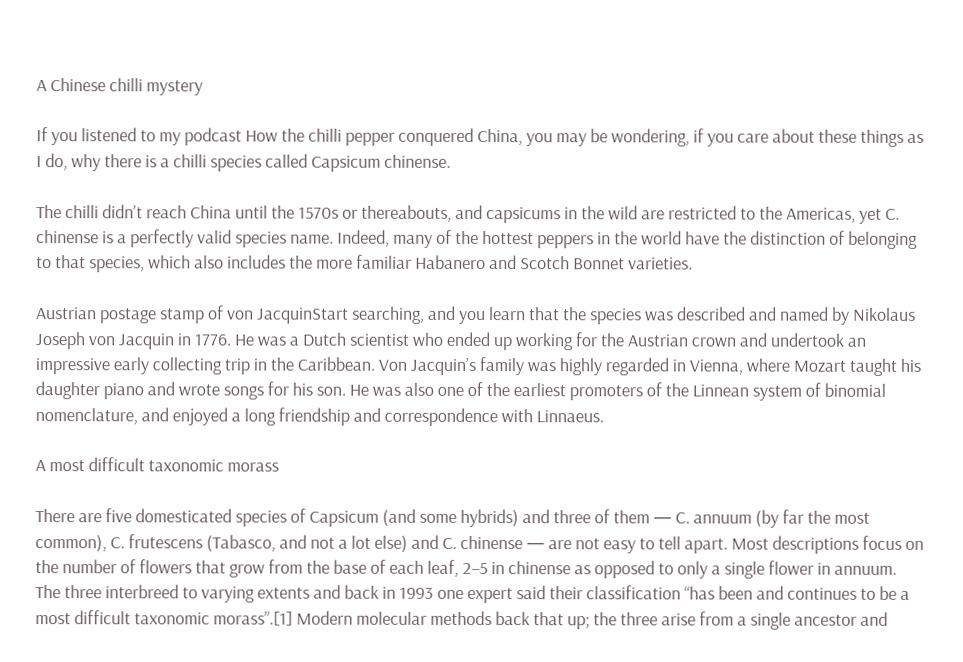A Chinese chilli mystery

If you listened to my podcast How the chilli pepper conquered China, you may be wondering, if you care about these things as I do, why there is a chilli species called Capsicum chinense.

The chilli didn’t reach China until the 1570s or thereabouts, and capsicums in the wild are restricted to the Americas, yet C. chinense is a perfectly valid species name. Indeed, many of the hottest peppers in the world have the distinction of belonging to that species, which also includes the more familiar Habanero and Scotch Bonnet varieties.

Austrian postage stamp of von JacquinStart searching, and you learn that the species was described and named by Nikolaus Joseph von Jacquin in 1776. He was a Dutch scientist who ended up working for the Austrian crown and undertook an impressive early collecting trip in the Caribbean. Von Jacquin’s family was highly regarded in Vienna, where Mozart taught his daughter piano and wrote songs for his son. He was also one of the earliest promoters of the Linnean system of binomial nomenclature, and enjoyed a long friendship and correspondence with Linnaeus.

A most difficult taxonomic morass

There are five domesticated species of Capsicum (and some hybrids) and three of them — C. annuum (by far the most common), C. frutescens (Tabasco, and not a lot else) and C. chinense — are not easy to tell apart. Most descriptions focus on the number of flowers that grow from the base of each leaf, 2–5 in chinense as opposed to only a single flower in annuum. The three interbreed to varying extents and back in 1993 one expert said their classification “has been and continues to be a most difficult taxonomic morass”.[1] Modern molecular methods back that up; the three arise from a single ancestor and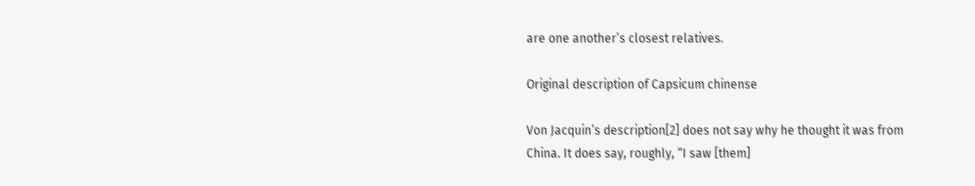are one another’s closest relatives.

Original description of Capsicum chinense

Von Jacquin’s description[2] does not say why he thought it was from China. It does say, roughly, “I saw [them]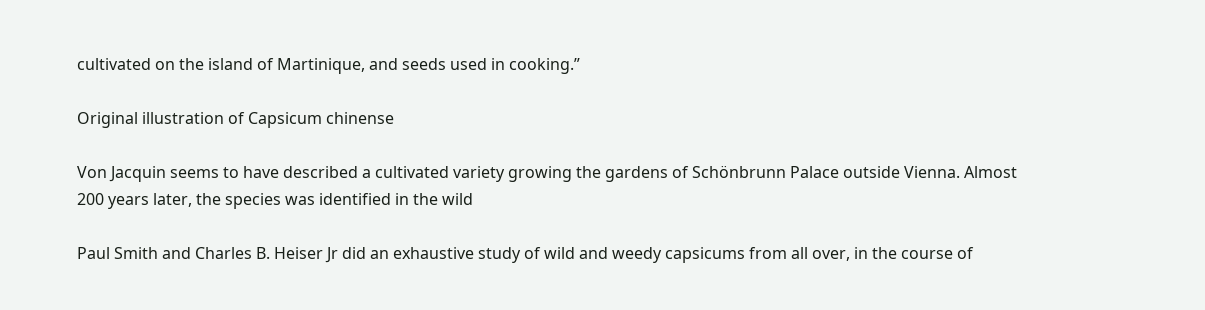cultivated on the island of Martinique, and seeds used in cooking.”

Original illustration of Capsicum chinense

Von Jacquin seems to have described a cultivated variety growing the gardens of Schönbrunn Palace outside Vienna. Almost 200 years later, the species was identified in the wild

Paul Smith and Charles B. Heiser Jr did an exhaustive study of wild and weedy capsicums from all over, in the course of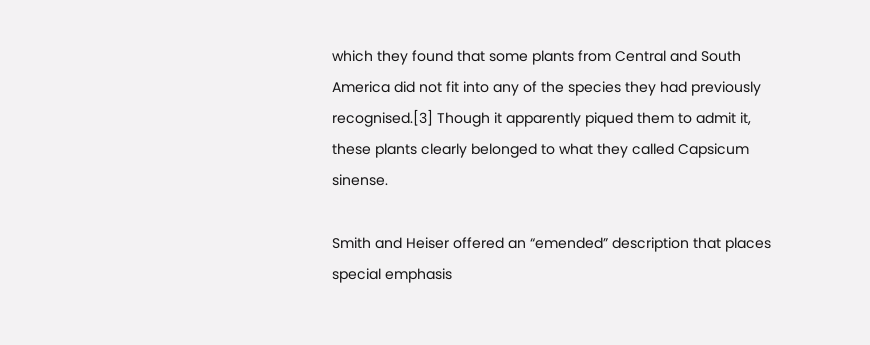which they found that some plants from Central and South America did not fit into any of the species they had previously recognised.[3] Though it apparently piqued them to admit it, these plants clearly belonged to what they called Capsicum sinense.

Smith and Heiser offered an “emended” description that places special emphasis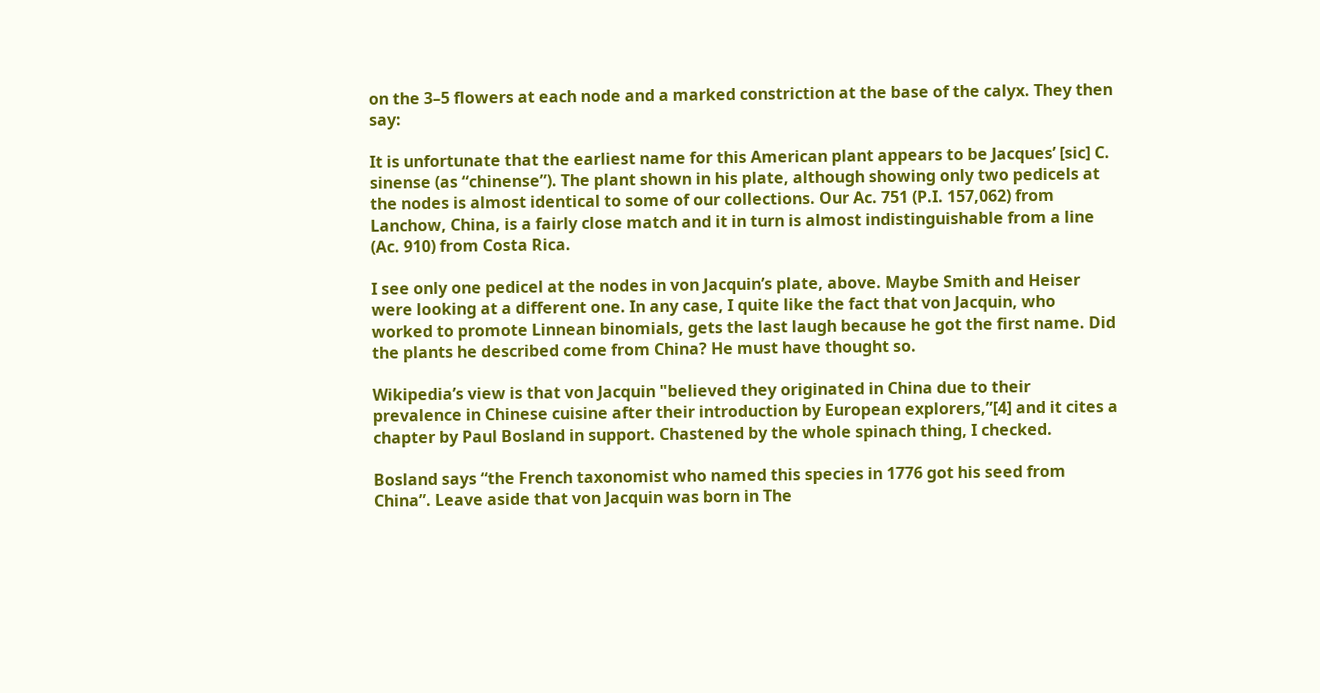on the 3–5 flowers at each node and a marked constriction at the base of the calyx. They then say:

It is unfortunate that the earliest name for this American plant appears to be Jacques’ [sic] C. sinense (as “chinense”). The plant shown in his plate, although showing only two pedicels at the nodes is almost identical to some of our collections. Our Ac. 751 (P.I. 157,062) from Lanchow, China, is a fairly close match and it in turn is almost indistinguishable from a line (Ac. 910) from Costa Rica.

I see only one pedicel at the nodes in von Jacquin’s plate, above. Maybe Smith and Heiser were looking at a different one. In any case, I quite like the fact that von Jacquin, who worked to promote Linnean binomials, gets the last laugh because he got the first name. Did the plants he described come from China? He must have thought so.

Wikipedia’s view is that von Jacquin "believed they originated in China due to their prevalence in Chinese cuisine after their introduction by European explorers,”[4] and it cites a chapter by Paul Bosland in support. Chastened by the whole spinach thing, I checked.

Bosland says “the French taxonomist who named this species in 1776 got his seed from China”. Leave aside that von Jacquin was born in The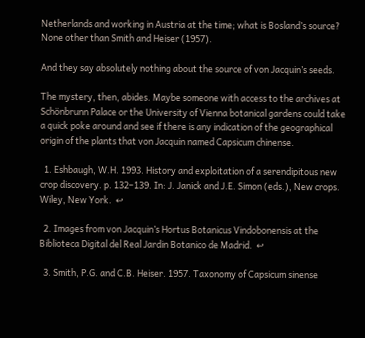Netherlands and working in Austria at the time; what is Bosland’s source? None other than Smith and Heiser (1957).

And they say absolutely nothing about the source of von Jacquin’s seeds.

The mystery, then, abides. Maybe someone with access to the archives at Schönbrunn Palace or the University of Vienna botanical gardens could take a quick poke around and see if there is any indication of the geographical origin of the plants that von Jacquin named Capsicum chinense.

  1. Eshbaugh, W.H. 1993. History and exploitation of a serendipitous new crop discovery. p. 132–139. In: J. Janick and J.E. Simon (eds.), New crops. Wiley, New York.  ↩

  2. Images from von Jacquin’s Hortus Botanicus Vindobonensis at the Biblioteca Digital del Real Jardin Botanico de Madrid.  ↩

  3. Smith, P.G. and C.B. Heiser. 1957. Taxonomy of Capsicum sinense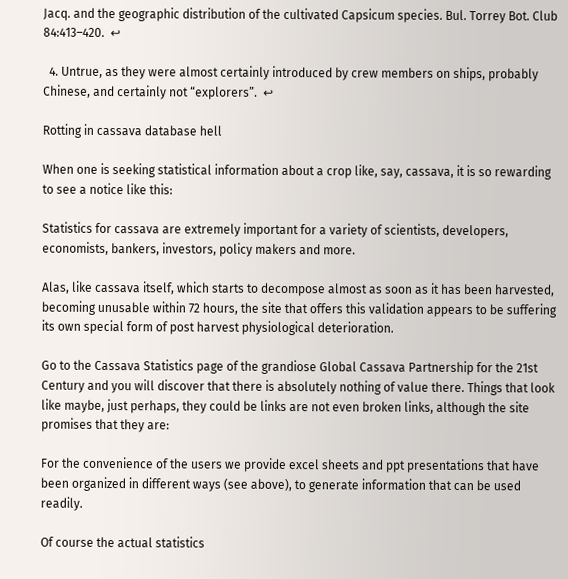Jacq. and the geographic distribution of the cultivated Capsicum species. Bul. Torrey Bot. Club 84:413–420.  ↩

  4. Untrue, as they were almost certainly introduced by crew members on ships, probably Chinese, and certainly not “explorers”.  ↩

Rotting in cassava database hell

When one is seeking statistical information about a crop like, say, cassava, it is so rewarding to see a notice like this:

Statistics for cassava are extremely important for a variety of scientists, developers, economists, bankers, investors, policy makers and more.

Alas, like cassava itself, which starts to decompose almost as soon as it has been harvested, becoming unusable within 72 hours, the site that offers this validation appears to be suffering its own special form of post harvest physiological deterioration.

Go to the Cassava Statistics page of the grandiose Global Cassava Partnership for the 21st Century and you will discover that there is absolutely nothing of value there. Things that look like maybe, just perhaps, they could be links are not even broken links, although the site promises that they are:

For the convenience of the users we provide excel sheets and ppt presentations that have been organized in different ways (see above), to generate information that can be used readily.

Of course the actual statistics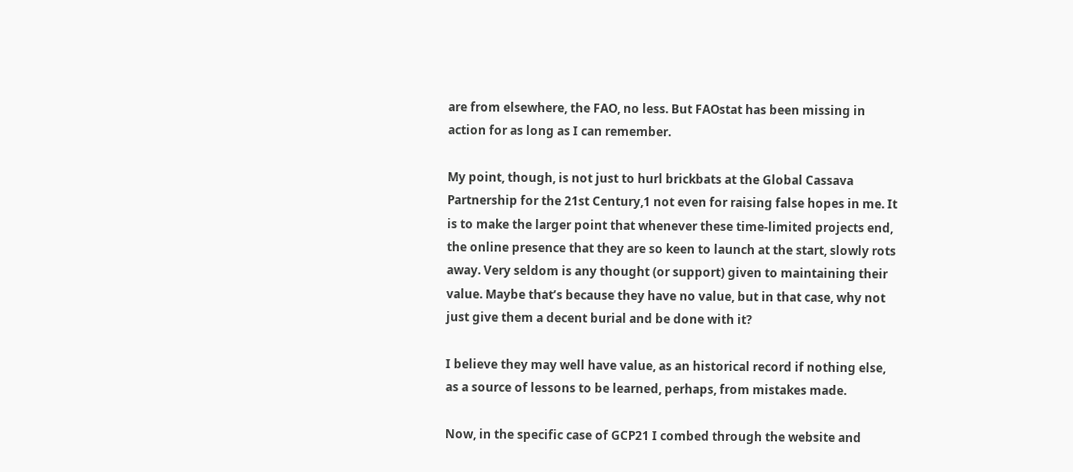are from elsewhere, the FAO, no less. But FAOstat has been missing in action for as long as I can remember.

My point, though, is not just to hurl brickbats at the Global Cassava Partnership for the 21st Century,1 not even for raising false hopes in me. It is to make the larger point that whenever these time-limited projects end, the online presence that they are so keen to launch at the start, slowly rots away. Very seldom is any thought (or support) given to maintaining their value. Maybe that’s because they have no value, but in that case, why not just give them a decent burial and be done with it?

I believe they may well have value, as an historical record if nothing else, as a source of lessons to be learned, perhaps, from mistakes made.

Now, in the specific case of GCP21 I combed through the website and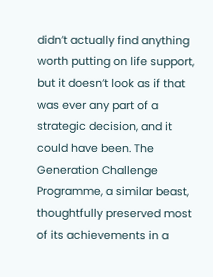didn’t actually find anything worth putting on life support, but it doesn’t look as if that was ever any part of a strategic decision, and it could have been. The Generation Challenge Programme, a similar beast, thoughtfully preserved most of its achievements in a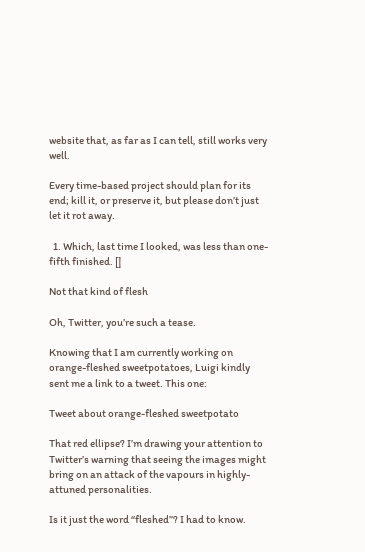website that, as far as I can tell, still works very well.

Every time-based project should plan for its end; kill it, or preserve it, but please don’t just let it rot away.

  1. Which, last time I looked, was less than one-fifth finished. []

Not that kind of flesh

Oh, Twitter, you’re such a tease.

Knowing that I am currently working on orange-fleshed sweetpotatoes, Luigi kindly sent me a link to a tweet. This one:

Tweet about orange-fleshed sweetpotato

That red ellipse? I’m drawing your attention to Twitter’s warning that seeing the images might bring on an attack of the vapours in highly-attuned personalities.

Is it just the word “fleshed”? I had to know.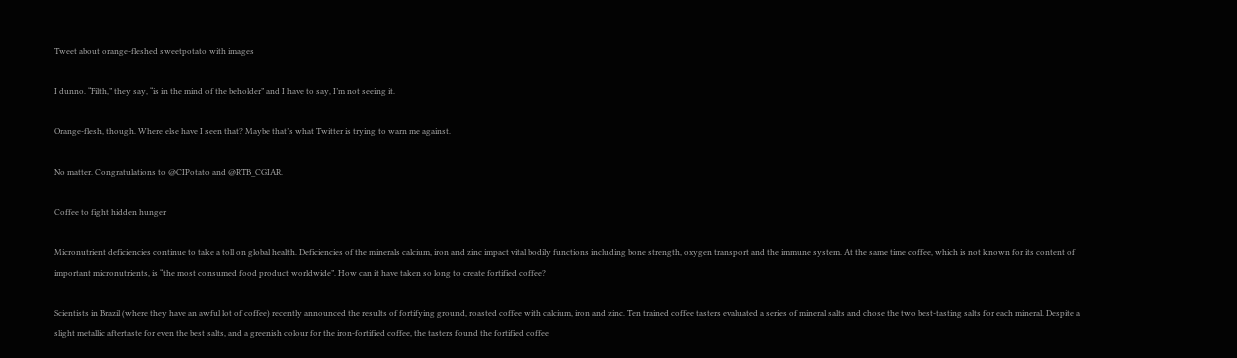Tweet about orange-fleshed sweetpotato with images

I dunno. “Filth,” they say, “is in the mind of the beholder” and I have to say, I’m not seeing it.

Orange-flesh, though. Where else have I seen that? Maybe that’s what Twitter is trying to warn me against.

No matter. Congratulations to @CIPotato and @RTB_CGIAR.

Coffee to fight hidden hunger

Micronutrient deficiencies continue to take a toll on global health. Deficiencies of the minerals calcium, iron and zinc impact vital bodily functions including bone strength, oxygen transport and the immune system. At the same time coffee, which is not known for its content of important micronutrients, is “the most consumed food product worldwide”. How can it have taken so long to create fortified coffee?

Scientists in Brazil (where they have an awful lot of coffee) recently announced the results of fortifying ground, roasted coffee with calcium, iron and zinc. Ten trained coffee tasters evaluated a series of mineral salts and chose the two best-tasting salts for each mineral. Despite a slight metallic aftertaste for even the best salts, and a greenish colour for the iron-fortified coffee, the tasters found the fortified coffee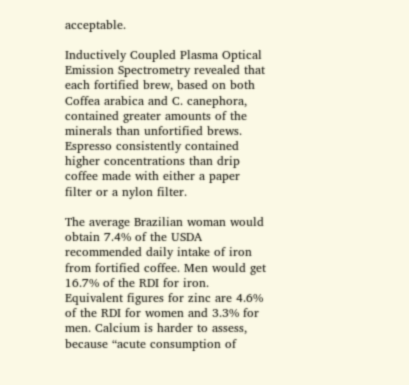acceptable.

Inductively Coupled Plasma Optical Emission Spectrometry revealed that each fortified brew, based on both Coffea arabica and C. canephora, contained greater amounts of the minerals than unfortified brews. Espresso consistently contained higher concentrations than drip coffee made with either a paper filter or a nylon filter.

The average Brazilian woman would obtain 7.4% of the USDA recommended daily intake of iron from fortified coffee. Men would get 16.7% of the RDI for iron. Equivalent figures for zinc are 4.6% of the RDI for women and 3.3% for men. Calcium is harder to assess, because “acute consumption of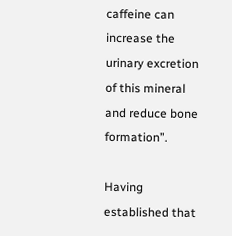caffeine can increase the urinary excretion of this mineral and reduce bone formation”.

Having established that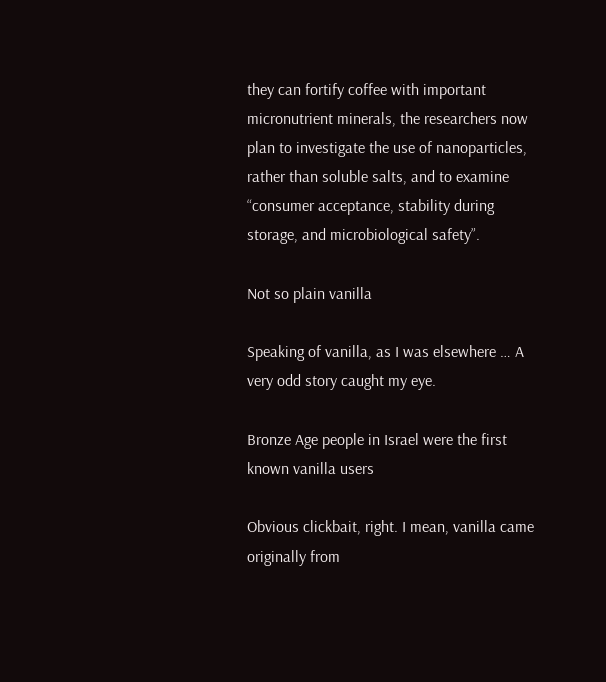they can fortify coffee with important micronutrient minerals, the researchers now plan to investigate the use of nanoparticles, rather than soluble salts, and to examine “consumer acceptance, stability during storage, and microbiological safety”.

Not so plain vanilla

Speaking of vanilla, as I was elsewhere … A very odd story caught my eye.

Bronze Age people in Israel were the first known vanilla users

Obvious clickbait, right. I mean, vanilla came originally from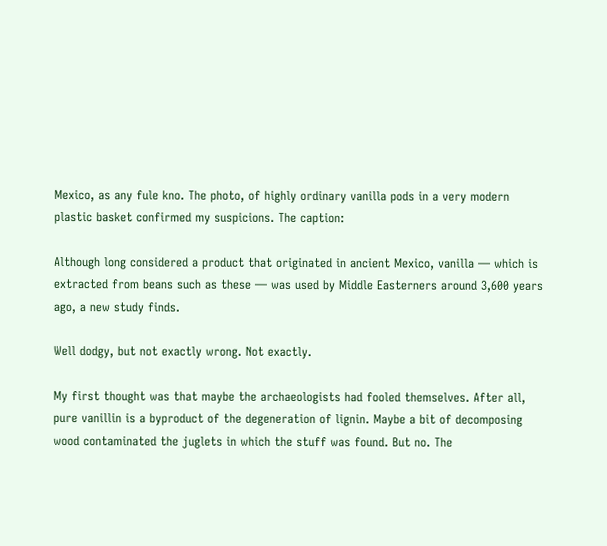Mexico, as any fule kno. The photo, of highly ordinary vanilla pods in a very modern plastic basket confirmed my suspicions. The caption:

Although long considered a product that originated in ancient Mexico, vanilla — which is extracted from beans such as these — was used by Middle Easterners around 3,600 years ago, a new study finds.

Well dodgy, but not exactly wrong. Not exactly.

My first thought was that maybe the archaeologists had fooled themselves. After all, pure vanillin is a byproduct of the degeneration of lignin. Maybe a bit of decomposing wood contaminated the juglets in which the stuff was found. But no. The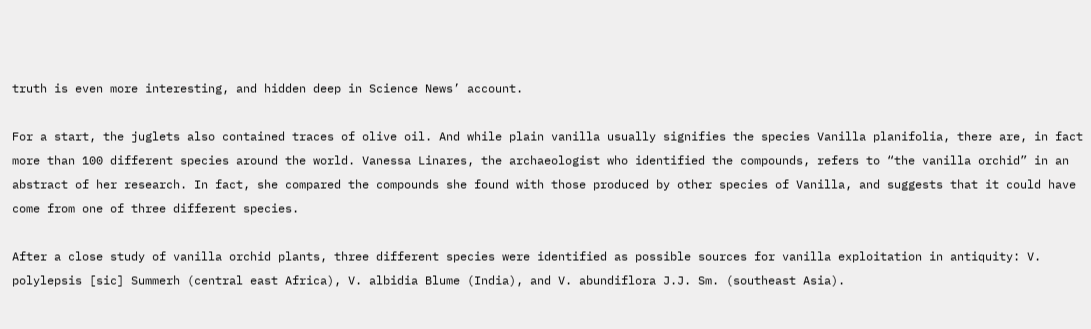truth is even more interesting, and hidden deep in Science News’ account.

For a start, the juglets also contained traces of olive oil. And while plain vanilla usually signifies the species Vanilla planifolia, there are, in fact more than 100 different species around the world. Vanessa Linares, the archaeologist who identified the compounds, refers to “the vanilla orchid” in an abstract of her research. In fact, she compared the compounds she found with those produced by other species of Vanilla, and suggests that it could have come from one of three different species.

After a close study of vanilla orchid plants, three different species were identified as possible sources for vanilla exploitation in antiquity: V. polylepsis [sic] Summerh (central east Africa), V. albidia Blume (India), and V. abundiflora J.J. Sm. (southeast Asia).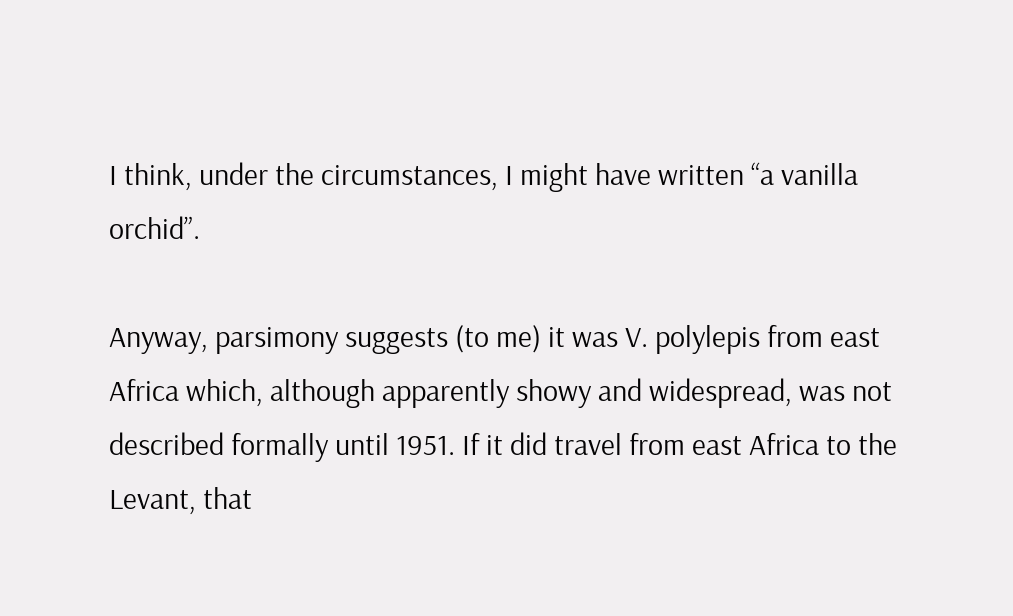I think, under the circumstances, I might have written “a vanilla orchid”.

Anyway, parsimony suggests (to me) it was V. polylepis from east Africa which, although apparently showy and widespread, was not described formally until 1951. If it did travel from east Africa to the Levant, that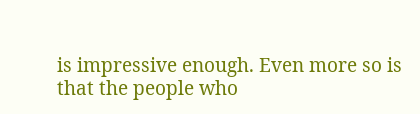is impressive enough. Even more so is that the people who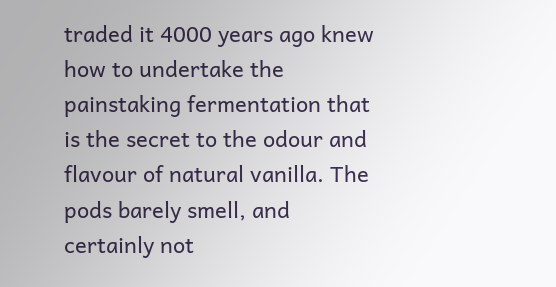traded it 4000 years ago knew how to undertake the painstaking fermentation that is the secret to the odour and flavour of natural vanilla. The pods barely smell, and certainly not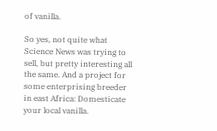of vanilla.

So yes, not quite what Science News was trying to sell, but pretty interesting all the same. And a project for some enterprising breeder in east Africa: Domesticate your local vanilla.